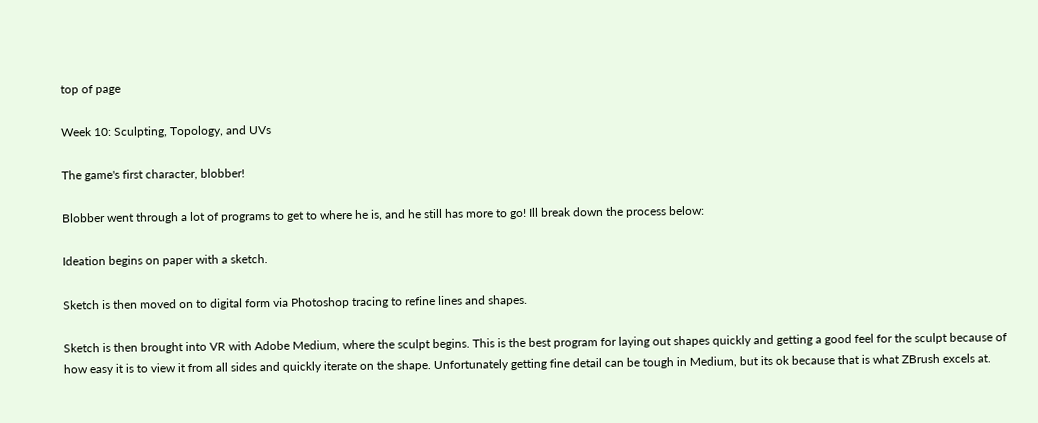top of page

Week 10: Sculpting, Topology, and UVs

The game's first character, blobber!

Blobber went through a lot of programs to get to where he is, and he still has more to go! Ill break down the process below:

Ideation begins on paper with a sketch.

Sketch is then moved on to digital form via Photoshop tracing to refine lines and shapes.

Sketch is then brought into VR with Adobe Medium, where the sculpt begins. This is the best program for laying out shapes quickly and getting a good feel for the sculpt because of how easy it is to view it from all sides and quickly iterate on the shape. Unfortunately getting fine detail can be tough in Medium, but its ok because that is what ZBrush excels at.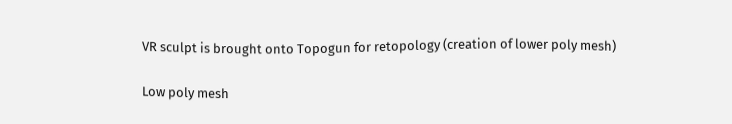VR sculpt is brought onto Topogun for retopology (creation of lower poly mesh)

Low poly mesh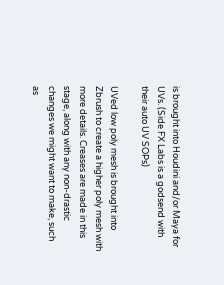is brought into Houdini and/or Maya for UVs. (Side FX Labs is a godsend with their auto UV SOPs)

UVed low poly mesh is brought into Zbrush to create a higher poly mesh with more details. Creases are made in this stage, along with any non-drastic changes we might want to make, such as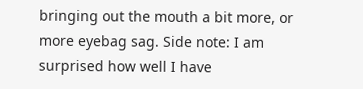bringing out the mouth a bit more, or more eyebag sag. Side note: I am surprised how well I have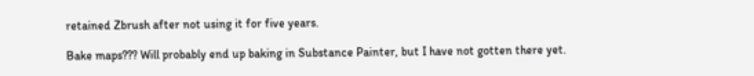retained Zbrush after not using it for five years.

Bake maps??? Will probably end up baking in Substance Painter, but I have not gotten there yet.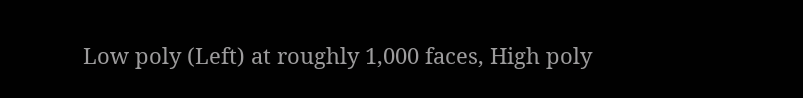Low poly (Left) at roughly 1,000 faces, High poly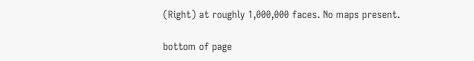(Right) at roughly 1,000,000 faces. No maps present.

bottom of page